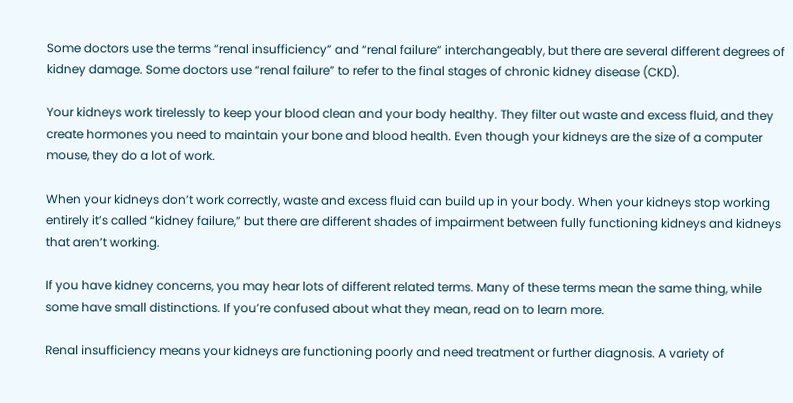Some doctors use the terms “renal insufficiency” and “renal failure” interchangeably, but there are several different degrees of kidney damage. Some doctors use “renal failure” to refer to the final stages of chronic kidney disease (CKD).

Your kidneys work tirelessly to keep your blood clean and your body healthy. They filter out waste and excess fluid, and they create hormones you need to maintain your bone and blood health. Even though your kidneys are the size of a computer mouse, they do a lot of work.

When your kidneys don’t work correctly, waste and excess fluid can build up in your body. When your kidneys stop working entirely it’s called “kidney failure,” but there are different shades of impairment between fully functioning kidneys and kidneys that aren’t working.

If you have kidney concerns, you may hear lots of different related terms. Many of these terms mean the same thing, while some have small distinctions. If you’re confused about what they mean, read on to learn more.

Renal insufficiency means your kidneys are functioning poorly and need treatment or further diagnosis. A variety of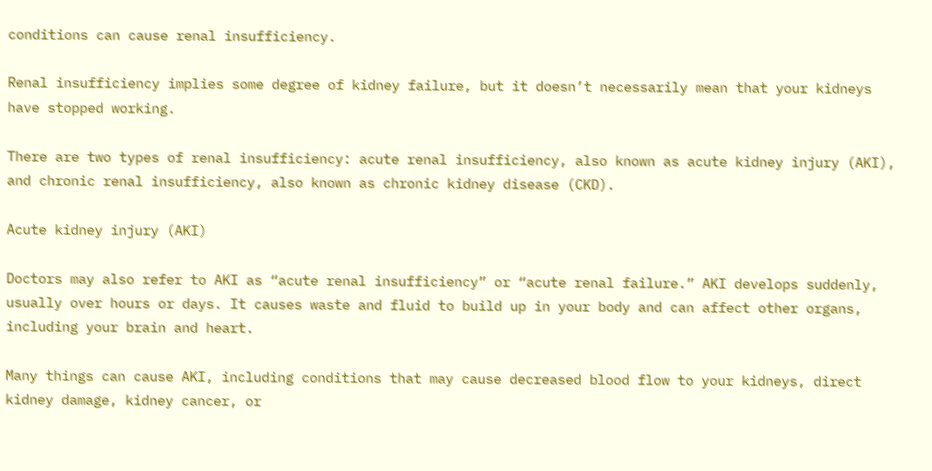conditions can cause renal insufficiency.

Renal insufficiency implies some degree of kidney failure, but it doesn’t necessarily mean that your kidneys have stopped working.

There are two types of renal insufficiency: acute renal insufficiency, also known as acute kidney injury (AKI), and chronic renal insufficiency, also known as chronic kidney disease (CKD).

Acute kidney injury (AKI)

Doctors may also refer to AKI as “acute renal insufficiency” or “acute renal failure.” AKI develops suddenly, usually over hours or days. It causes waste and fluid to build up in your body and can affect other organs, including your brain and heart.

Many things can cause AKI, including conditions that may cause decreased blood flow to your kidneys, direct kidney damage, kidney cancer, or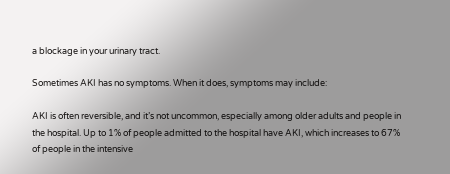a blockage in your urinary tract.

Sometimes AKI has no symptoms. When it does, symptoms may include:

AKI is often reversible, and it’s not uncommon, especially among older adults and people in the hospital. Up to 1% of people admitted to the hospital have AKI, which increases to 67% of people in the intensive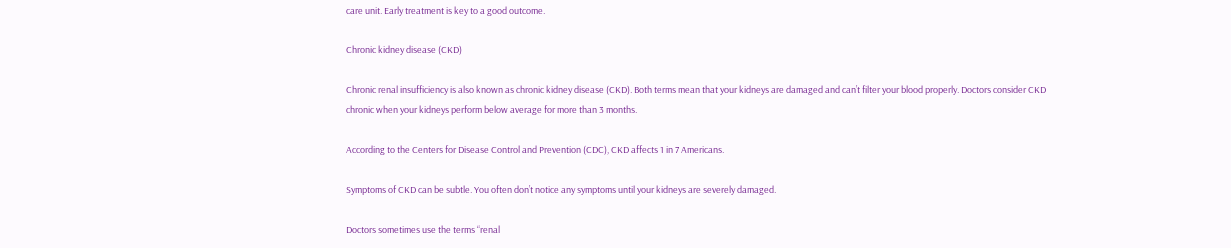care unit. Early treatment is key to a good outcome.

Chronic kidney disease (CKD)

Chronic renal insufficiency is also known as chronic kidney disease (CKD). Both terms mean that your kidneys are damaged and can’t filter your blood properly. Doctors consider CKD chronic when your kidneys perform below average for more than 3 months.

According to the Centers for Disease Control and Prevention (CDC), CKD affects 1 in 7 Americans.

Symptoms of CKD can be subtle. You often don’t notice any symptoms until your kidneys are severely damaged.

Doctors sometimes use the terms “renal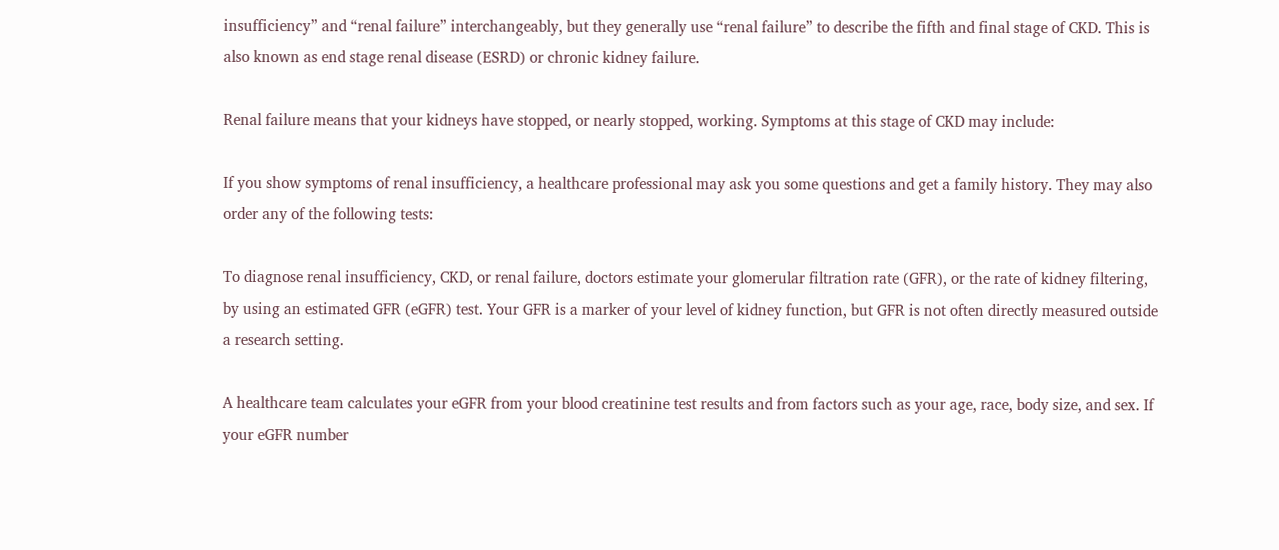insufficiency” and “renal failure” interchangeably, but they generally use “renal failure” to describe the fifth and final stage of CKD. This is also known as end stage renal disease (ESRD) or chronic kidney failure.

Renal failure means that your kidneys have stopped, or nearly stopped, working. Symptoms at this stage of CKD may include:

If you show symptoms of renal insufficiency, a healthcare professional may ask you some questions and get a family history. They may also order any of the following tests:

To diagnose renal insufficiency, CKD, or renal failure, doctors estimate your glomerular filtration rate (GFR), or the rate of kidney filtering, by using an estimated GFR (eGFR) test. Your GFR is a marker of your level of kidney function, but GFR is not often directly measured outside a research setting.

A healthcare team calculates your eGFR from your blood creatinine test results and from factors such as your age, race, body size, and sex. If your eGFR number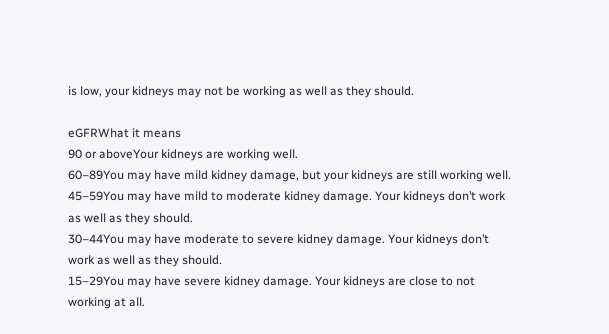is low, your kidneys may not be working as well as they should.

eGFRWhat it means
90 or aboveYour kidneys are working well.
60–89You may have mild kidney damage, but your kidneys are still working well.
45–59You may have mild to moderate kidney damage. Your kidneys don’t work as well as they should.
30–44You may have moderate to severe kidney damage. Your kidneys don’t work as well as they should.
15–29You may have severe kidney damage. Your kidneys are close to not working at all.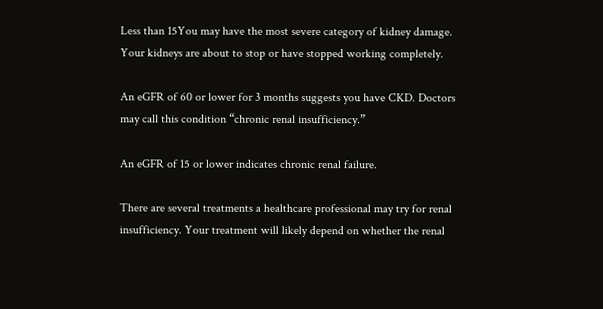Less than 15You may have the most severe category of kidney damage. Your kidneys are about to stop or have stopped working completely.

An eGFR of 60 or lower for 3 months suggests you have CKD. Doctors may call this condition “chronic renal insufficiency.”

An eGFR of 15 or lower indicates chronic renal failure.

There are several treatments a healthcare professional may try for renal insufficiency. Your treatment will likely depend on whether the renal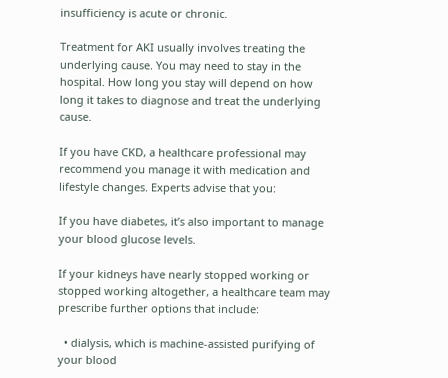insufficiency is acute or chronic.

Treatment for AKI usually involves treating the underlying cause. You may need to stay in the hospital. How long you stay will depend on how long it takes to diagnose and treat the underlying cause.

If you have CKD, a healthcare professional may recommend you manage it with medication and lifestyle changes. Experts advise that you:

If you have diabetes, it’s also important to manage your blood glucose levels.

If your kidneys have nearly stopped working or stopped working altogether, a healthcare team may prescribe further options that include:

  • dialysis, which is machine-assisted purifying of your blood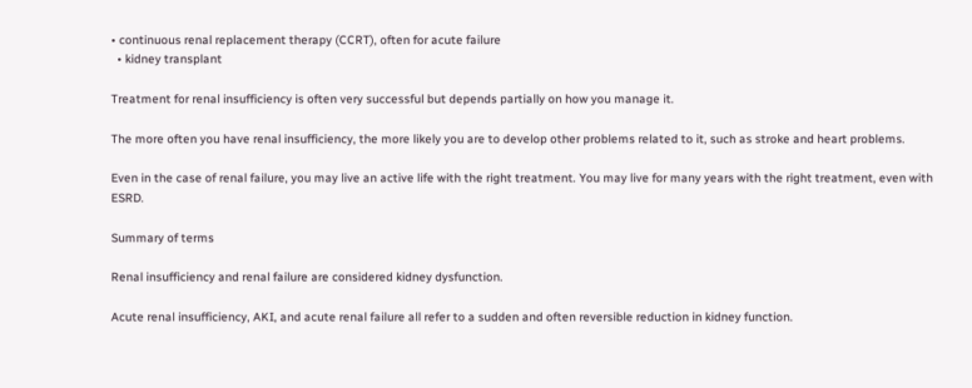• continuous renal replacement therapy (CCRT), often for acute failure
  • kidney transplant

Treatment for renal insufficiency is often very successful but depends partially on how you manage it.

The more often you have renal insufficiency, the more likely you are to develop other problems related to it, such as stroke and heart problems.

Even in the case of renal failure, you may live an active life with the right treatment. You may live for many years with the right treatment, even with ESRD.

Summary of terms

Renal insufficiency and renal failure are considered kidney dysfunction.

Acute renal insufficiency, AKI, and acute renal failure all refer to a sudden and often reversible reduction in kidney function.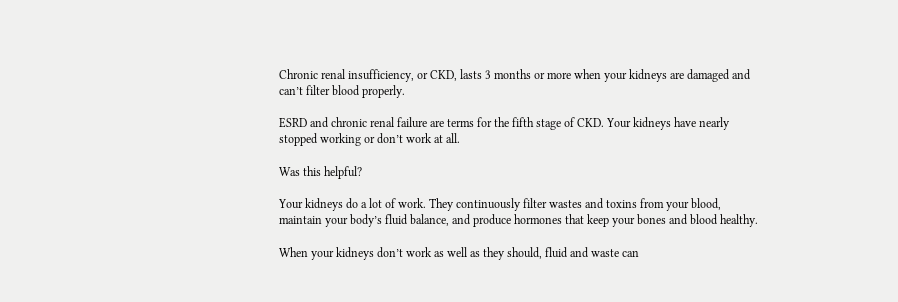Chronic renal insufficiency, or CKD, lasts 3 months or more when your kidneys are damaged and can’t filter blood properly.

ESRD and chronic renal failure are terms for the fifth stage of CKD. Your kidneys have nearly stopped working or don’t work at all.

Was this helpful?

Your kidneys do a lot of work. They continuously filter wastes and toxins from your blood, maintain your body’s fluid balance, and produce hormones that keep your bones and blood healthy.

When your kidneys don’t work as well as they should, fluid and waste can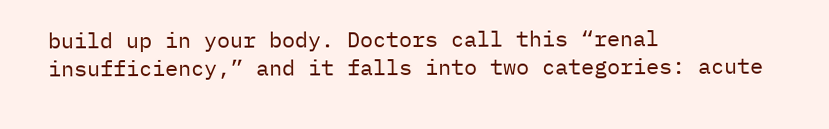build up in your body. Doctors call this “renal insufficiency,” and it falls into two categories: acute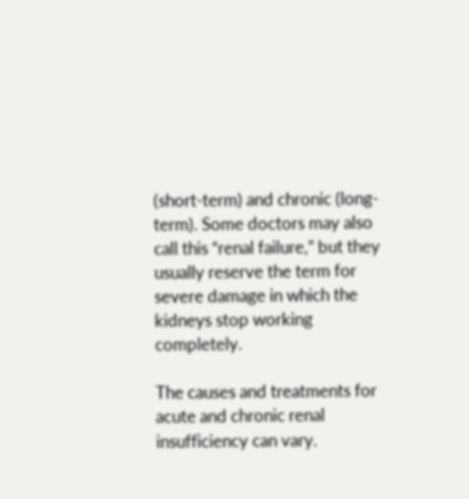(short-term) and chronic (long-term). Some doctors may also call this “renal failure,” but they usually reserve the term for severe damage in which the kidneys stop working completely.

The causes and treatments for acute and chronic renal insufficiency can vary.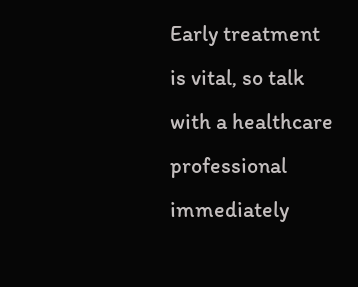Early treatment is vital, so talk with a healthcare professional immediately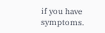if you have symptoms.